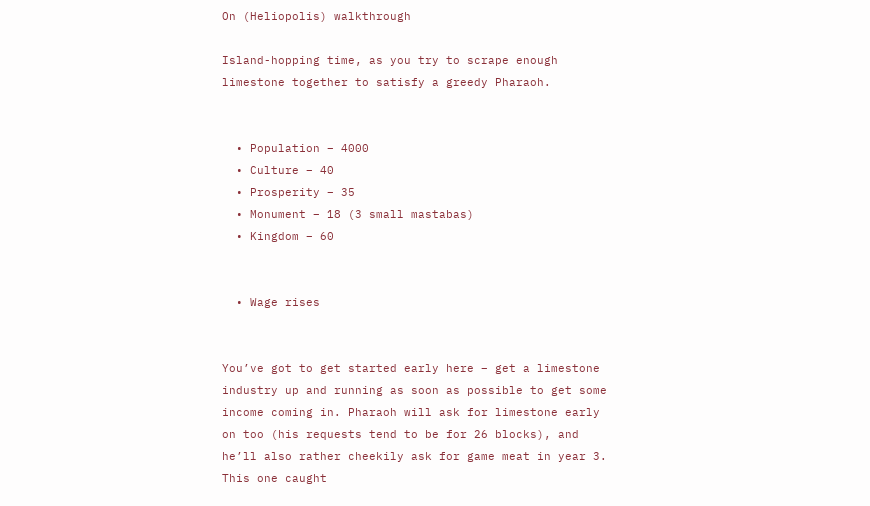On (Heliopolis) walkthrough

Island-hopping time, as you try to scrape enough limestone together to satisfy a greedy Pharaoh.


  • Population – 4000
  • Culture – 40
  • Prosperity – 35
  • Monument – 18 (3 small mastabas)
  • Kingdom – 60


  • Wage rises


You’ve got to get started early here – get a limestone industry up and running as soon as possible to get some income coming in. Pharaoh will ask for limestone early on too (his requests tend to be for 26 blocks), and he’ll also rather cheekily ask for game meat in year 3. This one caught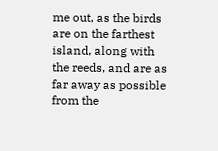me out, as the birds are on the farthest island, along with the reeds, and are as far away as possible from the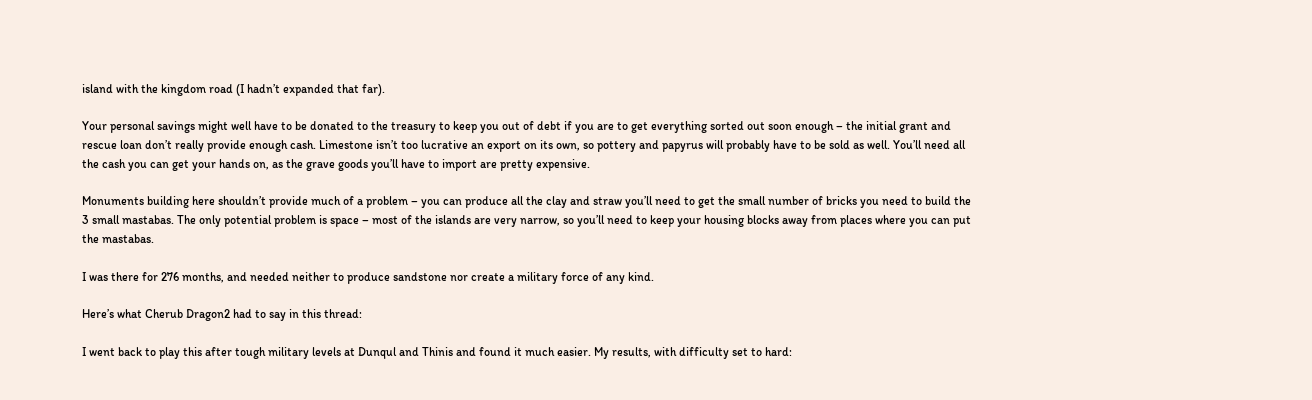island with the kingdom road (I hadn’t expanded that far).

Your personal savings might well have to be donated to the treasury to keep you out of debt if you are to get everything sorted out soon enough – the initial grant and rescue loan don’t really provide enough cash. Limestone isn’t too lucrative an export on its own, so pottery and papyrus will probably have to be sold as well. You’ll need all the cash you can get your hands on, as the grave goods you’ll have to import are pretty expensive.

Monuments building here shouldn’t provide much of a problem – you can produce all the clay and straw you’ll need to get the small number of bricks you need to build the 3 small mastabas. The only potential problem is space – most of the islands are very narrow, so you’ll need to keep your housing blocks away from places where you can put the mastabas.

I was there for 276 months, and needed neither to produce sandstone nor create a military force of any kind.

Here’s what Cherub Dragon2 had to say in this thread:

I went back to play this after tough military levels at Dunqul and Thinis and found it much easier. My results, with difficulty set to hard: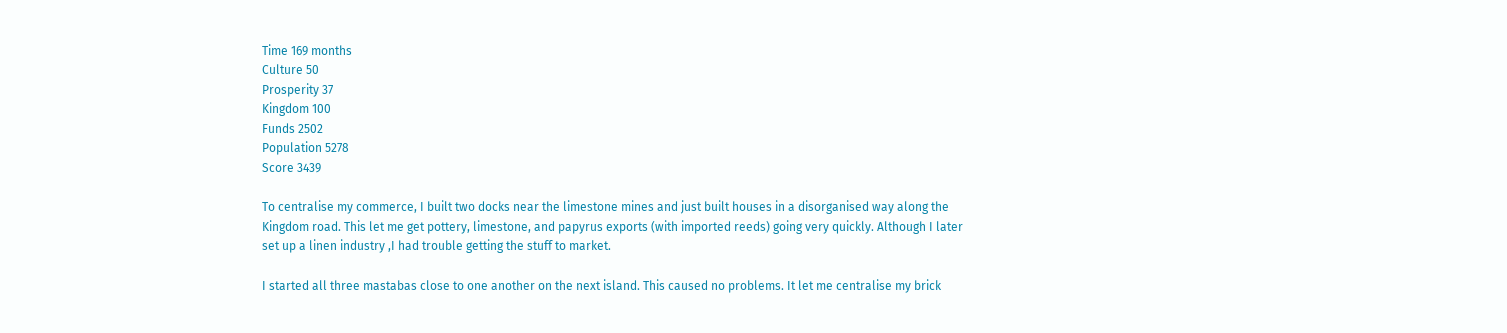Time 169 months
Culture 50
Prosperity 37
Kingdom 100
Funds 2502
Population 5278
Score 3439

To centralise my commerce, I built two docks near the limestone mines and just built houses in a disorganised way along the Kingdom road. This let me get pottery, limestone, and papyrus exports (with imported reeds) going very quickly. Although I later set up a linen industry ,I had trouble getting the stuff to market.

I started all three mastabas close to one another on the next island. This caused no problems. It let me centralise my brick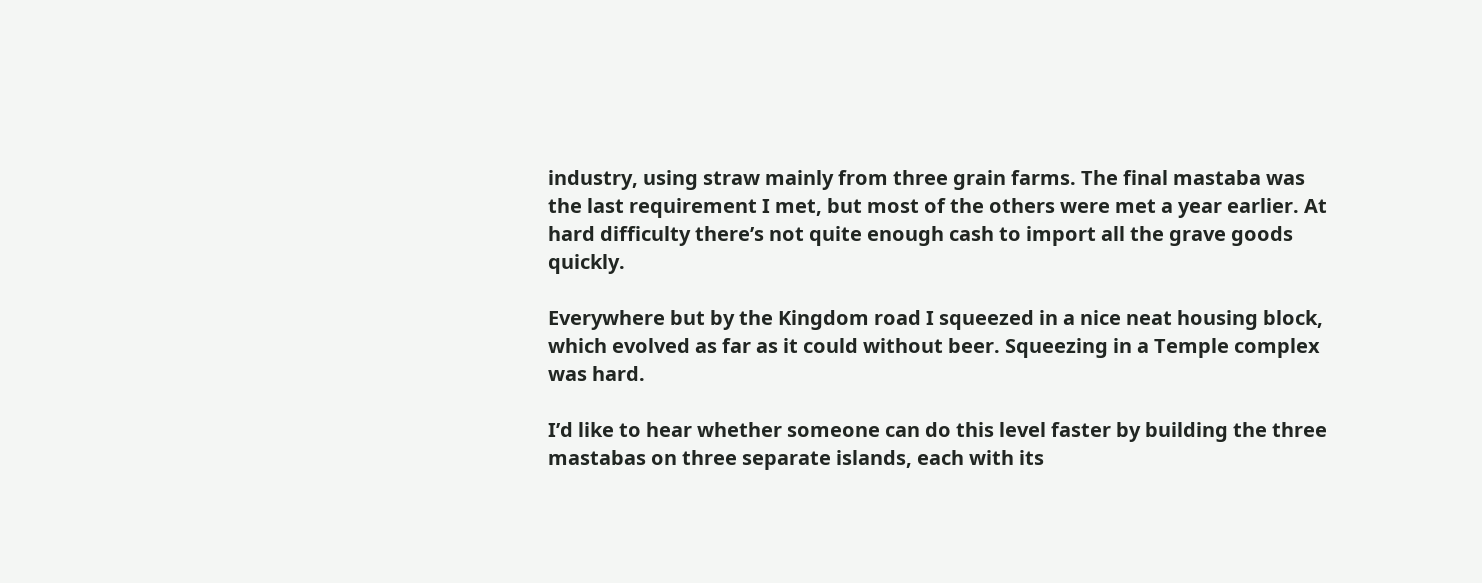industry, using straw mainly from three grain farms. The final mastaba was the last requirement I met, but most of the others were met a year earlier. At hard difficulty there’s not quite enough cash to import all the grave goods quickly.

Everywhere but by the Kingdom road I squeezed in a nice neat housing block, which evolved as far as it could without beer. Squeezing in a Temple complex was hard.

I’d like to hear whether someone can do this level faster by building the three mastabas on three separate islands, each with its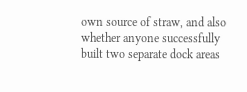own source of straw, and also whether anyone successfully built two separate dock areas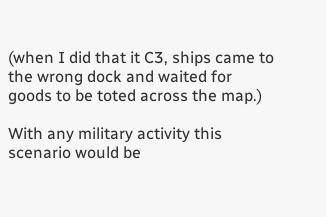(when I did that it C3, ships came to the wrong dock and waited for goods to be toted across the map.)

With any military activity this scenario would be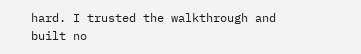hard. I trusted the walkthrough and built no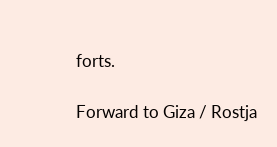forts.

Forward to Giza / Rostja